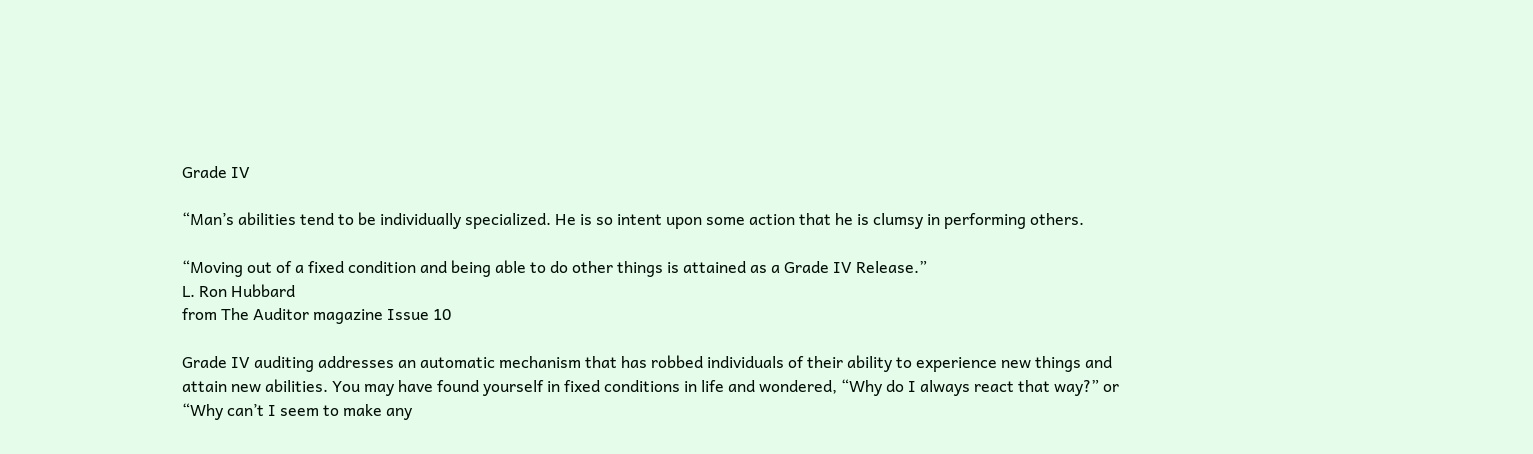Grade IV

“Man’s abilities tend to be individually specialized. He is so intent upon some action that he is clumsy in performing others.

“Moving out of a fixed condition and being able to do other things is attained as a Grade IV Release.”
L. Ron Hubbard
from The Auditor magazine Issue 10

Grade IV auditing addresses an automatic mechanism that has robbed individuals of their ability to experience new things and attain new abilities. You may have found yourself in fixed conditions in life and wondered, “Why do I always react that way?” or “Why can’t I seem to make any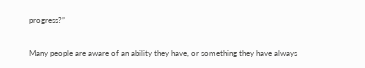progress?”

Many people are aware of an ability they have, or something they have always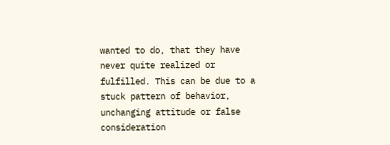wanted to do, that they have never quite realized or fulfilled. This can be due to a stuck pattern of behavior, unchanging attitude or false consideration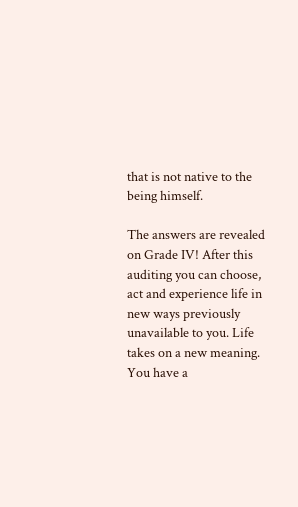that is not native to the being himself.

The answers are revealed on Grade IV! After this auditing you can choose, act and experience life in new ways previously unavailable to you. Life takes on a new meaning. You have a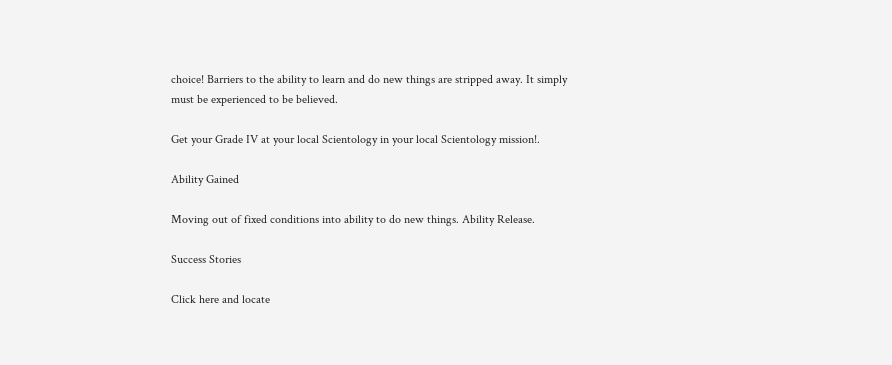choice! Barriers to the ability to learn and do new things are stripped away. It simply must be experienced to be believed.

Get your Grade IV at your local Scientology in your local Scientology mission!.

Ability Gained

Moving out of fixed conditions into ability to do new things. Ability Release.

Success Stories

Click here and locate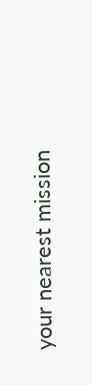your nearest mission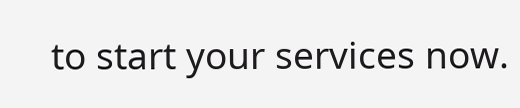to start your services now.